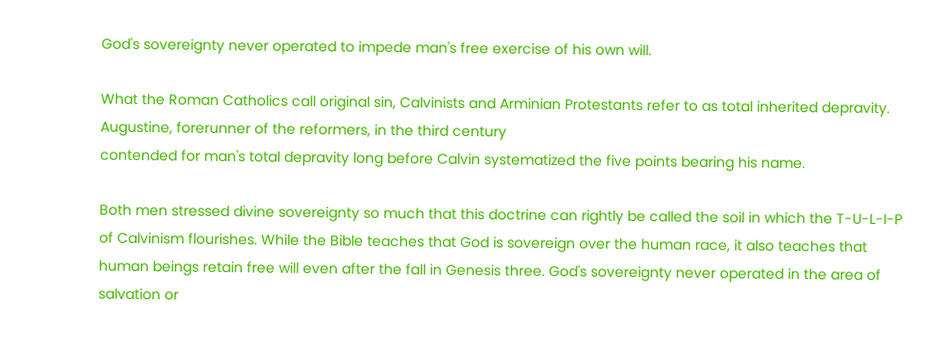God's sovereignty never operated to impede man's free exercise of his own will.

What the Roman Catholics call original sin, Calvinists and Arminian Protestants refer to as total inherited depravity.
Augustine, forerunner of the reformers, in the third century
contended for man's total depravity long before Calvin systematized the five points bearing his name.

Both men stressed divine sovereignty so much that this doctrine can rightly be called the soil in which the T-U-L-I-P of Calvinism flourishes. While the Bible teaches that God is sovereign over the human race, it also teaches that human beings retain free will even after the fall in Genesis three. God's sovereignty never operated in the area of salvation or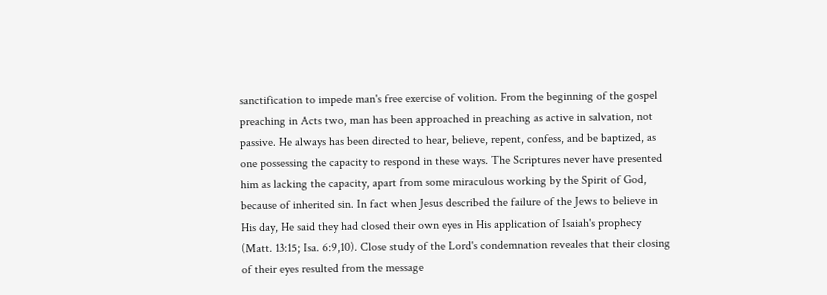sanctification to impede man's free exercise of volition. From the beginning of the gospel preaching in Acts two, man has been approached in preaching as active in salvation, not passive. He always has been directed to hear, believe, repent, confess, and be baptized, as one possessing the capacity to respond in these ways. The Scriptures never have presented him as lacking the capacity, apart from some miraculous working by the Spirit of God, because of inherited sin. In fact when Jesus described the failure of the Jews to believe in His day, He said they had closed their own eyes in His application of Isaiah's prophecy (Matt. 13:15; Isa. 6:9,10). Close study of the Lord's condemnation reveales that their closing of their eyes resulted from the message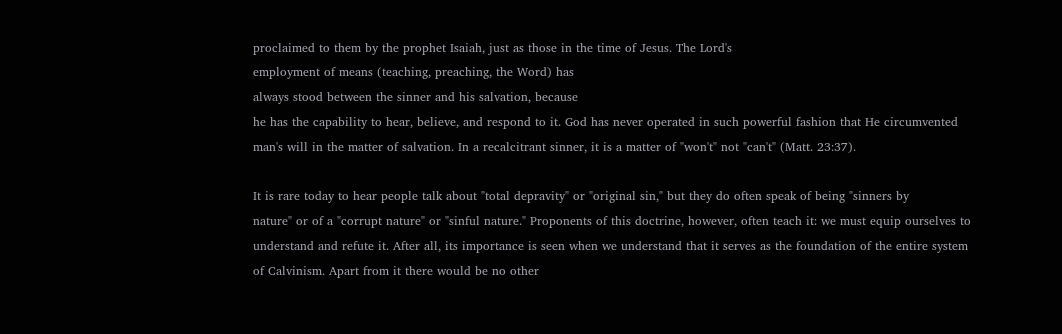proclaimed to them by the prophet Isaiah, just as those in the time of Jesus. The Lord's
employment of means (teaching, preaching, the Word) has
always stood between the sinner and his salvation, because
he has the capability to hear, believe, and respond to it. God has never operated in such powerful fashion that He circumvented man's will in the matter of salvation. In a recalcitrant sinner, it is a matter of "won't" not "can't" (Matt. 23:37).

It is rare today to hear people talk about "total depravity" or "original sin," but they do often speak of being "sinners by
nature" or of a "corrupt nature" or "sinful nature." Proponents of this doctrine, however, often teach it: we must equip ourselves to understand and refute it. After all, its importance is seen when we understand that it serves as the foundation of the entire system of Calvinism. Apart from it there would be no other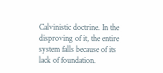Calvinistic doctrine. In the disproving of it, the entire system falls because of its lack of foundation.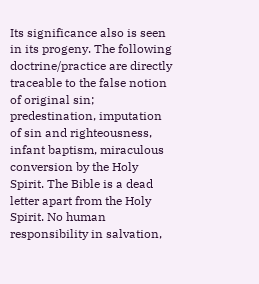Its significance also is seen in its progeny. The following doctrine/practice are directly traceable to the false notion of original sin; predestination, imputation of sin and righteousness, infant baptism, miraculous conversion by the Holy Spirit. The Bible is a dead letter apart from the Holy Spirit. No human responsibility in salvation,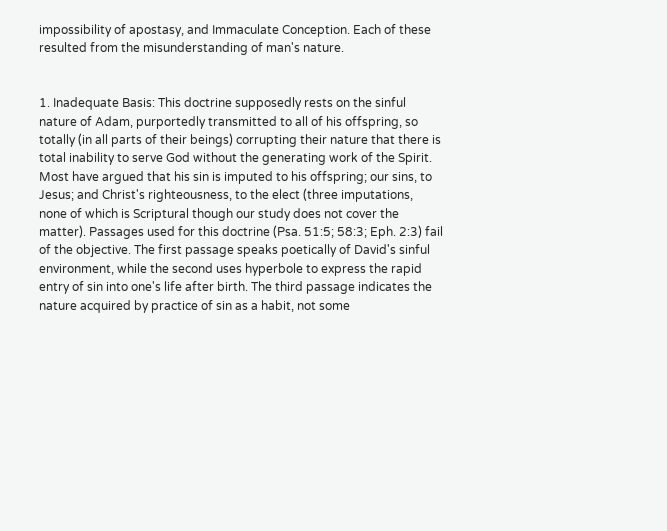impossibility of apostasy, and Immaculate Conception. Each of these resulted from the misunderstanding of man's nature.


1. Inadequate Basis: This doctrine supposedly rests on the sinful nature of Adam, purportedly transmitted to all of his offspring, so totally (in all parts of their beings) corrupting their nature that there is total inability to serve God without the generating work of the Spirit. Most have argued that his sin is imputed to his offspring; our sins, to Jesus; and Christ's righteousness, to the elect (three imputations, none of which is Scriptural though our study does not cover the matter). Passages used for this doctrine (Psa. 51:5; 58:3; Eph. 2:3) fail of the objective. The first passage speaks poetically of David's sinful environment, while the second uses hyperbole to express the rapid entry of sin into one's life after birth. The third passage indicates the nature acquired by practice of sin as a habit, not some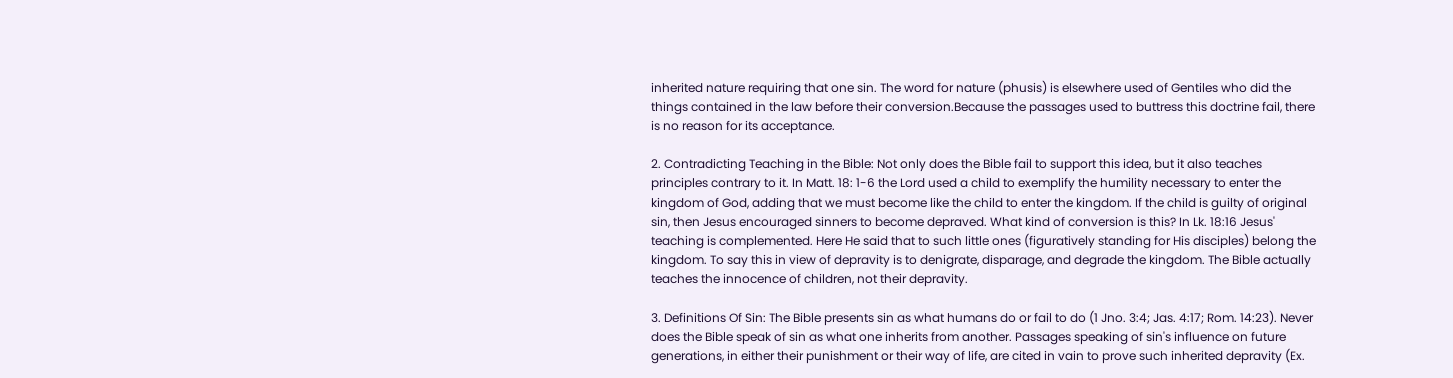inherited nature requiring that one sin. The word for nature (phusis) is elsewhere used of Gentiles who did the things contained in the law before their conversion.Because the passages used to buttress this doctrine fail, there is no reason for its acceptance.

2. Contradicting Teaching in the Bible: Not only does the Bible fail to support this idea, but it also teaches principles contrary to it. In Matt. 18: 1-6 the Lord used a child to exemplify the humility necessary to enter the kingdom of God, adding that we must become like the child to enter the kingdom. If the child is guilty of original sin, then Jesus encouraged sinners to become depraved. What kind of conversion is this? In Lk. 18:16 Jesus' teaching is complemented. Here He said that to such little ones (figuratively standing for His disciples) belong the kingdom. To say this in view of depravity is to denigrate, disparage, and degrade the kingdom. The Bible actually teaches the innocence of children, not their depravity.

3. Definitions Of Sin: The Bible presents sin as what humans do or fail to do (1 Jno. 3:4; Jas. 4:17; Rom. 14:23). Never does the Bible speak of sin as what one inherits from another. Passages speaking of sin's influence on future generations, in either their punishment or their way of life, are cited in vain to prove such inherited depravity (Ex.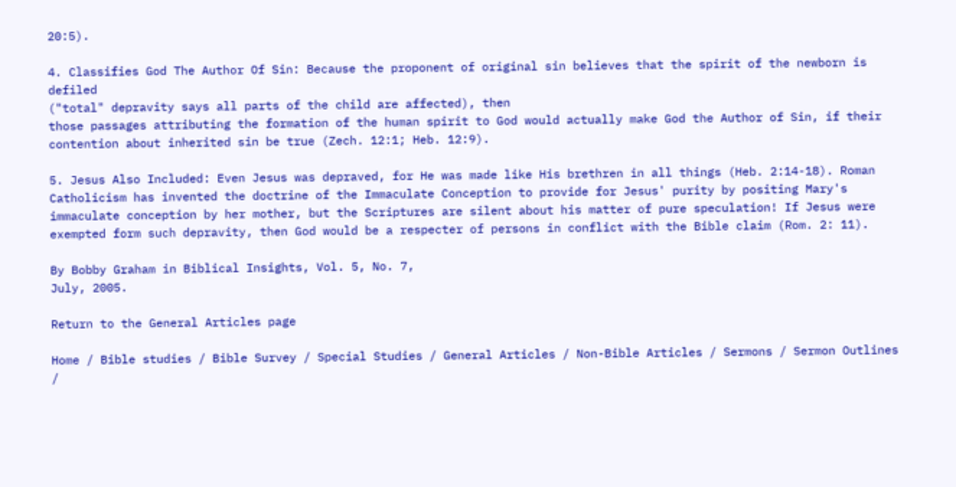20:5).

4. Classifies God The Author Of Sin: Because the proponent of original sin believes that the spirit of the newborn is defiled
("total" depravity says all parts of the child are affected), then
those passages attributing the formation of the human spirit to God would actually make God the Author of Sin, if their contention about inherited sin be true (Zech. 12:1; Heb. 12:9).

5. Jesus Also Included: Even Jesus was depraved, for He was made like His brethren in all things (Heb. 2:14-18). Roman Catholicism has invented the doctrine of the Immaculate Conception to provide for Jesus' purity by positing Mary's immaculate conception by her mother, but the Scriptures are silent about his matter of pure speculation! If Jesus were exempted form such depravity, then God would be a respecter of persons in conflict with the Bible claim (Rom. 2: 11).

By Bobby Graham in Biblical Insights, Vol. 5, No. 7,
July, 2005.

Return to the General Articles page

Home / Bible studies / Bible Survey / Special Studies / General Articles / Non-Bible Articles / Sermons / Sermon Outlines /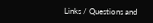Links / Questions and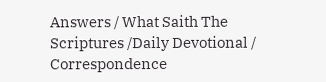Answers / What Saith The Scriptures /Daily Devotional / Correspondence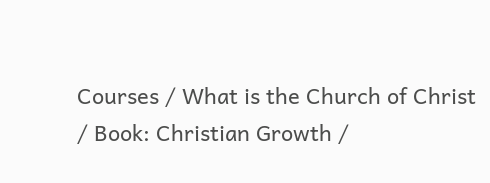Courses / What is the Church of Christ / Book: Christian Growth /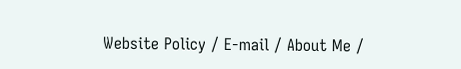Website Policy / E-mail / About Me /